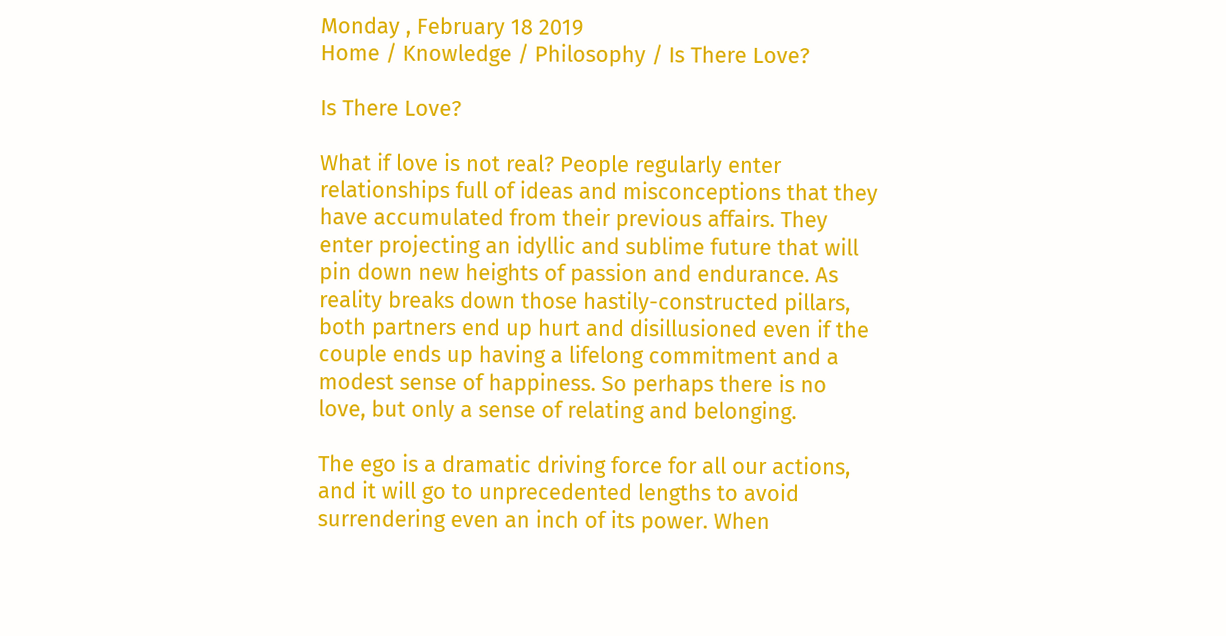Monday , February 18 2019
Home / Knowledge / Philosophy / Is There Love?

Is There Love?

What if love is not real? People regularly enter relationships full of ideas and misconceptions that they have accumulated from their previous affairs. They enter projecting an idyllic and sublime future that will pin down new heights of passion and endurance. As reality breaks down those hastily-constructed pillars, both partners end up hurt and disillusioned even if the couple ends up having a lifelong commitment and a modest sense of happiness. So perhaps there is no love, but only a sense of relating and belonging.

The ego is a dramatic driving force for all our actions, and it will go to unprecedented lengths to avoid surrendering even an inch of its power. When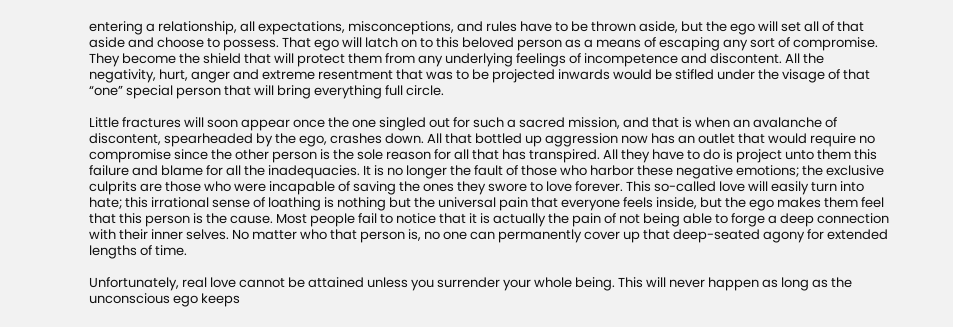entering a relationship, all expectations, misconceptions, and rules have to be thrown aside, but the ego will set all of that aside and choose to possess. That ego will latch on to this beloved person as a means of escaping any sort of compromise. They become the shield that will protect them from any underlying feelings of incompetence and discontent. All the negativity, hurt, anger and extreme resentment that was to be projected inwards would be stifled under the visage of that “one” special person that will bring everything full circle.

Little fractures will soon appear once the one singled out for such a sacred mission, and that is when an avalanche of discontent, spearheaded by the ego, crashes down. All that bottled up aggression now has an outlet that would require no compromise since the other person is the sole reason for all that has transpired. All they have to do is project unto them this failure and blame for all the inadequacies. It is no longer the fault of those who harbor these negative emotions; the exclusive culprits are those who were incapable of saving the ones they swore to love forever. This so-called love will easily turn into hate; this irrational sense of loathing is nothing but the universal pain that everyone feels inside, but the ego makes them feel that this person is the cause. Most people fail to notice that it is actually the pain of not being able to forge a deep connection with their inner selves. No matter who that person is, no one can permanently cover up that deep-seated agony for extended lengths of time.

Unfortunately, real love cannot be attained unless you surrender your whole being. This will never happen as long as the unconscious ego keeps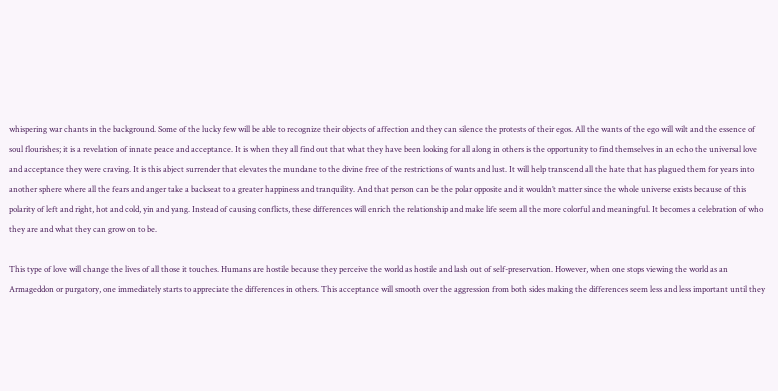whispering war chants in the background. Some of the lucky few will be able to recognize their objects of affection and they can silence the protests of their egos. All the wants of the ego will wilt and the essence of soul flourishes; it is a revelation of innate peace and acceptance. It is when they all find out that what they have been looking for all along in others is the opportunity to find themselves in an echo the universal love and acceptance they were craving. It is this abject surrender that elevates the mundane to the divine free of the restrictions of wants and lust. It will help transcend all the hate that has plagued them for years into another sphere where all the fears and anger take a backseat to a greater happiness and tranquility. And that person can be the polar opposite and it wouldn’t matter since the whole universe exists because of this polarity of left and right, hot and cold, yin and yang. Instead of causing conflicts, these differences will enrich the relationship and make life seem all the more colorful and meaningful. It becomes a celebration of who they are and what they can grow on to be.

This type of love will change the lives of all those it touches. Humans are hostile because they perceive the world as hostile and lash out of self-preservation. However, when one stops viewing the world as an Armageddon or purgatory, one immediately starts to appreciate the differences in others. This acceptance will smooth over the aggression from both sides making the differences seem less and less important until they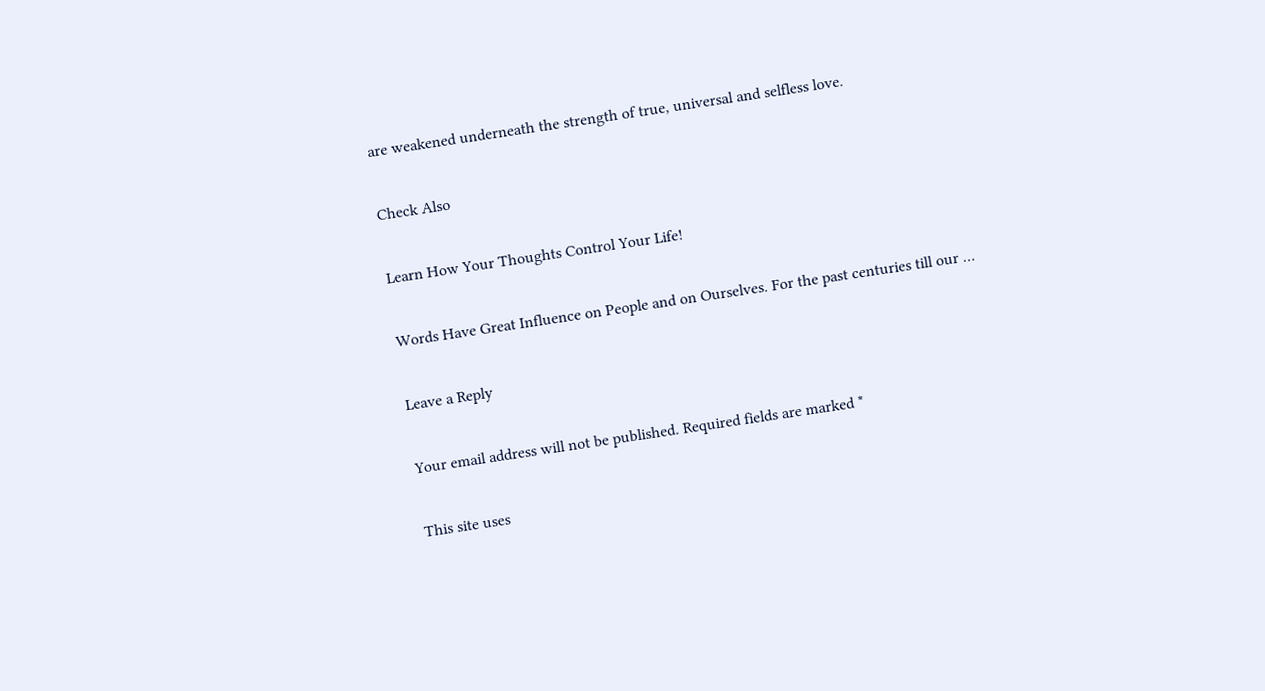are weakened underneath the strength of true, universal and selfless love.

Check Also

Learn How Your Thoughts Control Your Life!

Words Have Great Influence on People and on Ourselves. For the past centuries till our …

Leave a Reply

Your email address will not be published. Required fields are marked *

This site uses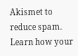Akismet to reduce spam. Learn how your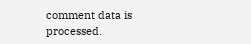comment data is processed.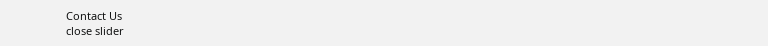Contact Us
close slider